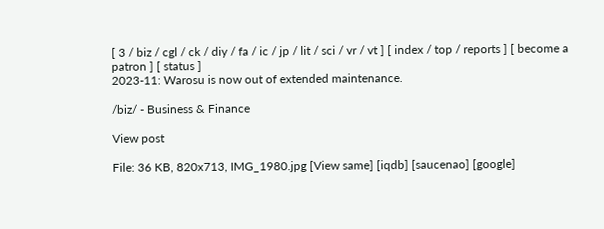[ 3 / biz / cgl / ck / diy / fa / ic / jp / lit / sci / vr / vt ] [ index / top / reports ] [ become a patron ] [ status ]
2023-11: Warosu is now out of extended maintenance.

/biz/ - Business & Finance

View post

File: 36 KB, 820x713, IMG_1980.jpg [View same] [iqdb] [saucenao] [google]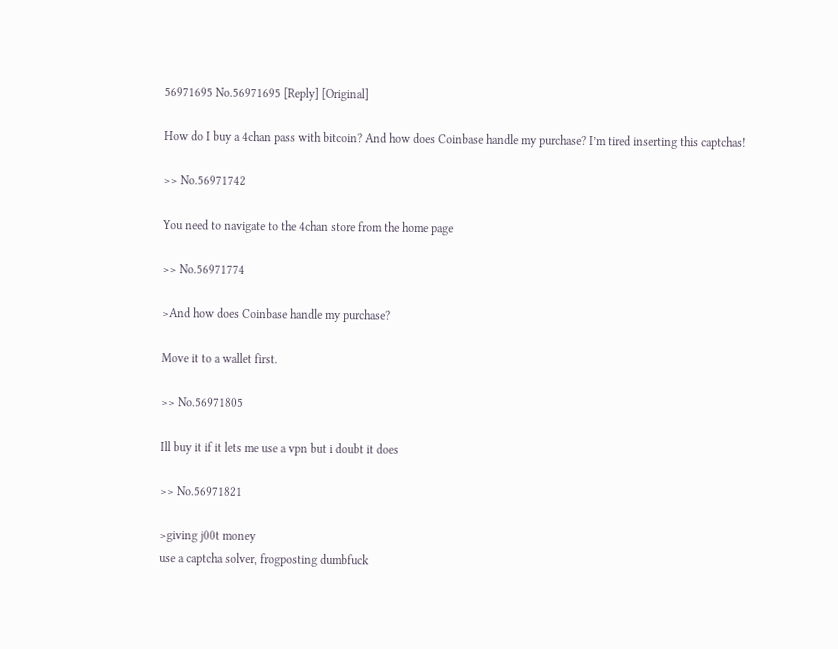56971695 No.56971695 [Reply] [Original]

How do I buy a 4chan pass with bitcoin? And how does Coinbase handle my purchase? I’m tired inserting this captchas!

>> No.56971742

You need to navigate to the 4chan store from the home page

>> No.56971774

>And how does Coinbase handle my purchase?

Move it to a wallet first.

>> No.56971805

Ill buy it if it lets me use a vpn but i doubt it does

>> No.56971821

>giving j00t money
use a captcha solver, frogposting dumbfuck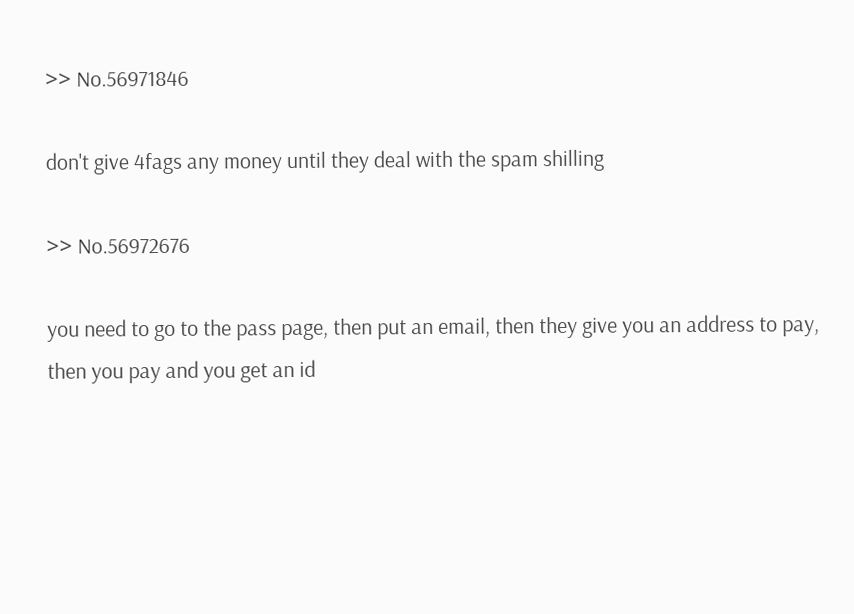>> No.56971846

don't give 4fags any money until they deal with the spam shilling

>> No.56972676

you need to go to the pass page, then put an email, then they give you an address to pay, then you pay and you get an id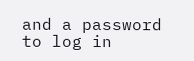and a password to log in